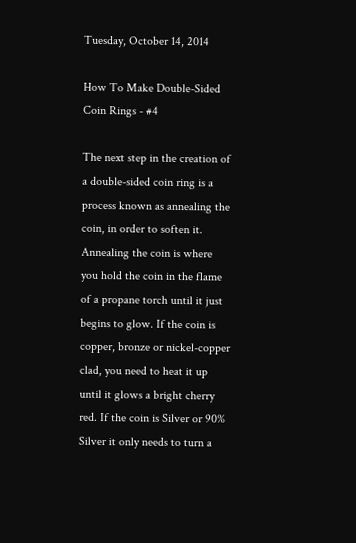Tuesday, October 14, 2014

How To Make Double-Sided Coin Rings - #4

The next step in the creation of a double-sided coin ring is a process known as annealing the coin, in order to soften it. Annealing the coin is where you hold the coin in the flame of a propane torch until it just begins to glow. If the coin is copper, bronze or nickel-copper clad, you need to heat it up until it glows a bright cherry red. If the coin is Silver or 90% Silver it only needs to turn a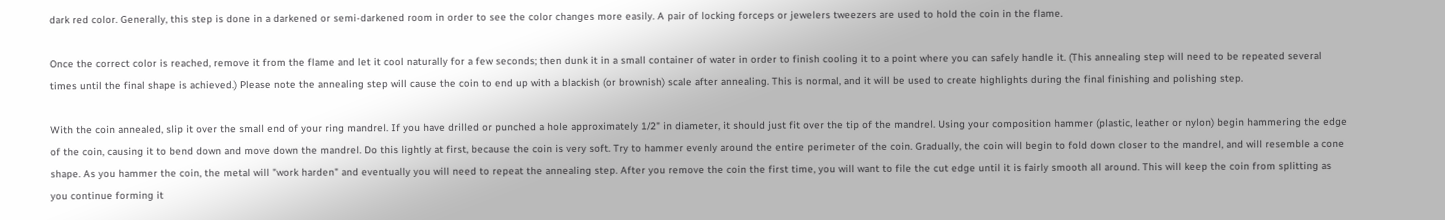dark red color. Generally, this step is done in a darkened or semi-darkened room in order to see the color changes more easily. A pair of locking forceps or jewelers tweezers are used to hold the coin in the flame.

Once the correct color is reached, remove it from the flame and let it cool naturally for a few seconds; then dunk it in a small container of water in order to finish cooling it to a point where you can safely handle it. (This annealing step will need to be repeated several times until the final shape is achieved.) Please note the annealing step will cause the coin to end up with a blackish (or brownish) scale after annealing. This is normal, and it will be used to create highlights during the final finishing and polishing step.

With the coin annealed, slip it over the small end of your ring mandrel. If you have drilled or punched a hole approximately 1/2" in diameter, it should just fit over the tip of the mandrel. Using your composition hammer (plastic, leather or nylon) begin hammering the edge of the coin, causing it to bend down and move down the mandrel. Do this lightly at first, because the coin is very soft. Try to hammer evenly around the entire perimeter of the coin. Gradually, the coin will begin to fold down closer to the mandrel, and will resemble a cone shape. As you hammer the coin, the metal will "work harden" and eventually you will need to repeat the annealing step. After you remove the coin the first time, you will want to file the cut edge until it is fairly smooth all around. This will keep the coin from splitting as you continue forming it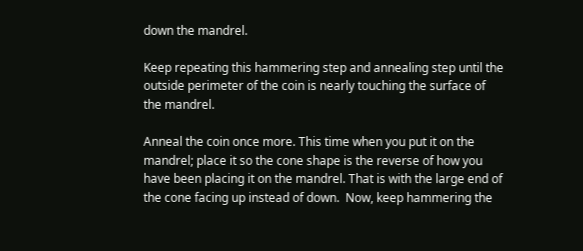down the mandrel.

Keep repeating this hammering step and annealing step until the outside perimeter of the coin is nearly touching the surface of the mandrel.

Anneal the coin once more. This time when you put it on the mandrel; place it so the cone shape is the reverse of how you have been placing it on the mandrel. That is with the large end of the cone facing up instead of down.  Now, keep hammering the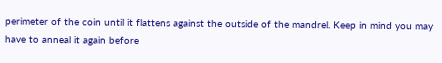perimeter of the coin until it flattens against the outside of the mandrel. Keep in mind you may have to anneal it again before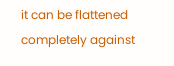it can be flattened completely against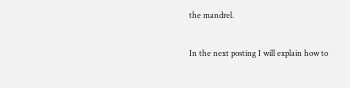the mandrel.

In the next posting I will explain how to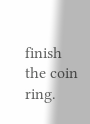finish the coin ring.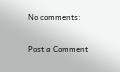No comments:

Post a Comment